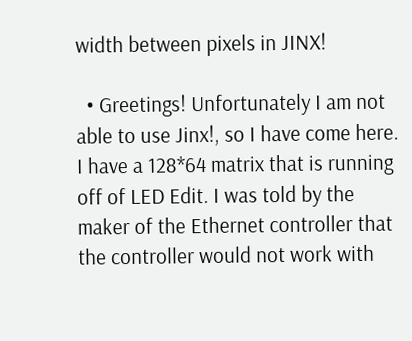width between pixels in JINX!

  • Greetings! Unfortunately I am not able to use Jinx!, so I have come here. I have a 128*64 matrix that is running off of LED Edit. I was told by the maker of the Ethernet controller that the controller would not work with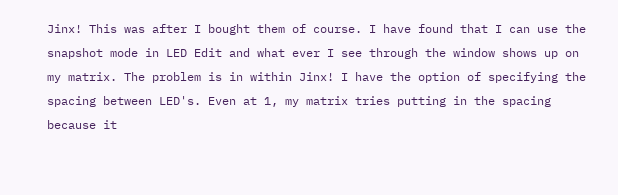Jinx! This was after I bought them of course. I have found that I can use the snapshot mode in LED Edit and what ever I see through the window shows up on my matrix. The problem is in within Jinx! I have the option of specifying the spacing between LED's. Even at 1, my matrix tries putting in the spacing because it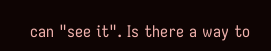can "see it". Is there a way to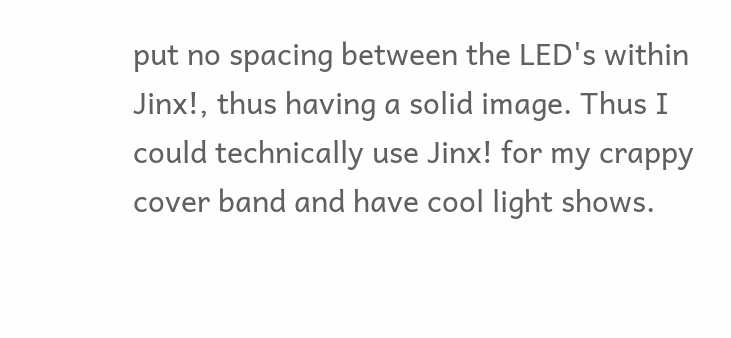put no spacing between the LED's within Jinx!, thus having a solid image. Thus I could technically use Jinx! for my crappy cover band and have cool light shows.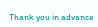Thank you in advance